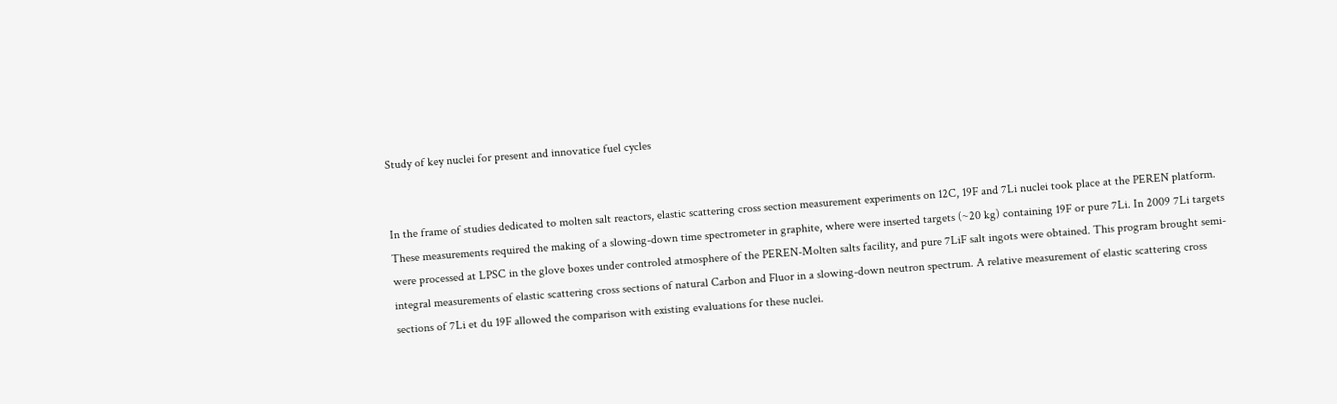Study of key nuclei for present and innovatice fuel cycles


In the frame of studies dedicated to molten salt reactors, elastic scattering cross section measurement experiments on 12C, 19F and 7Li nuclei took place at the PEREN platform. These measurements required the making of a slowing-down time spectrometer in graphite, where were inserted targets (~20 kg) containing 19F or pure 7Li. In 2009 7Li targets were processed at LPSC in the glove boxes under controled atmosphere of the PEREN-Molten salts facility, and pure 7LiF salt ingots were obtained. This program brought semi-integral measurements of elastic scattering cross sections of natural Carbon and Fluor in a slowing-down neutron spectrum. A relative measurement of elastic scattering cross sections of 7Li et du 19F allowed the comparison with existing evaluations for these nuclei.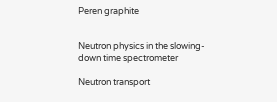Peren graphite


Neutron physics in the slowing-down time spectrometer

Neutron transport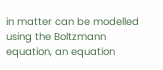in matter can be modelled using the Boltzmann equation, an equation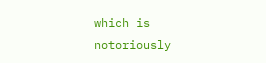which is notoriously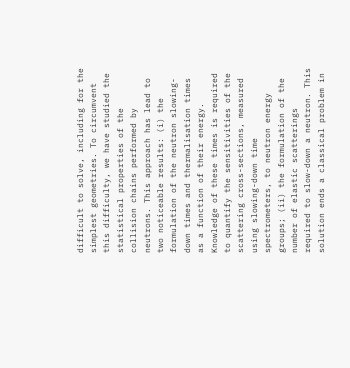difficult to solve, including for the simplest geometries. To circumvent this difficulty, we have studied the statistical properties of the collision chains performed by neutrons. This approach has lead to two noticeable results: (i) the formulation of the neutron slowing-down times and thermalisation times as a function of their energy. Knowledge of these times is required to quantify the sensitivities of the scattering cross-sections, measured using slowing-down time spectrometers, to neutron energy groups; (ii) the formulation of the number of elastic scatterings required to slow-down a neutron. This solution ends a classical problem in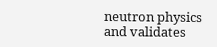neutron physics and validates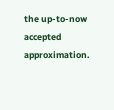the up-to-now accepted approximation.